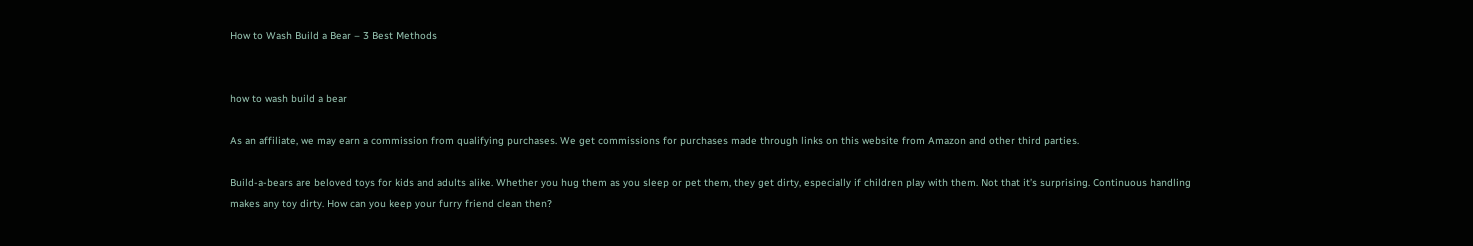How to Wash Build a Bear – 3 Best Methods


how to wash build a bear

As an affiliate, we may earn a commission from qualifying purchases. We get commissions for purchases made through links on this website from Amazon and other third parties.

Build-a-bears are beloved toys for kids and adults alike. Whether you hug them as you sleep or pet them, they get dirty, especially if children play with them. Not that it’s surprising. Continuous handling makes any toy dirty. How can you keep your furry friend clean then?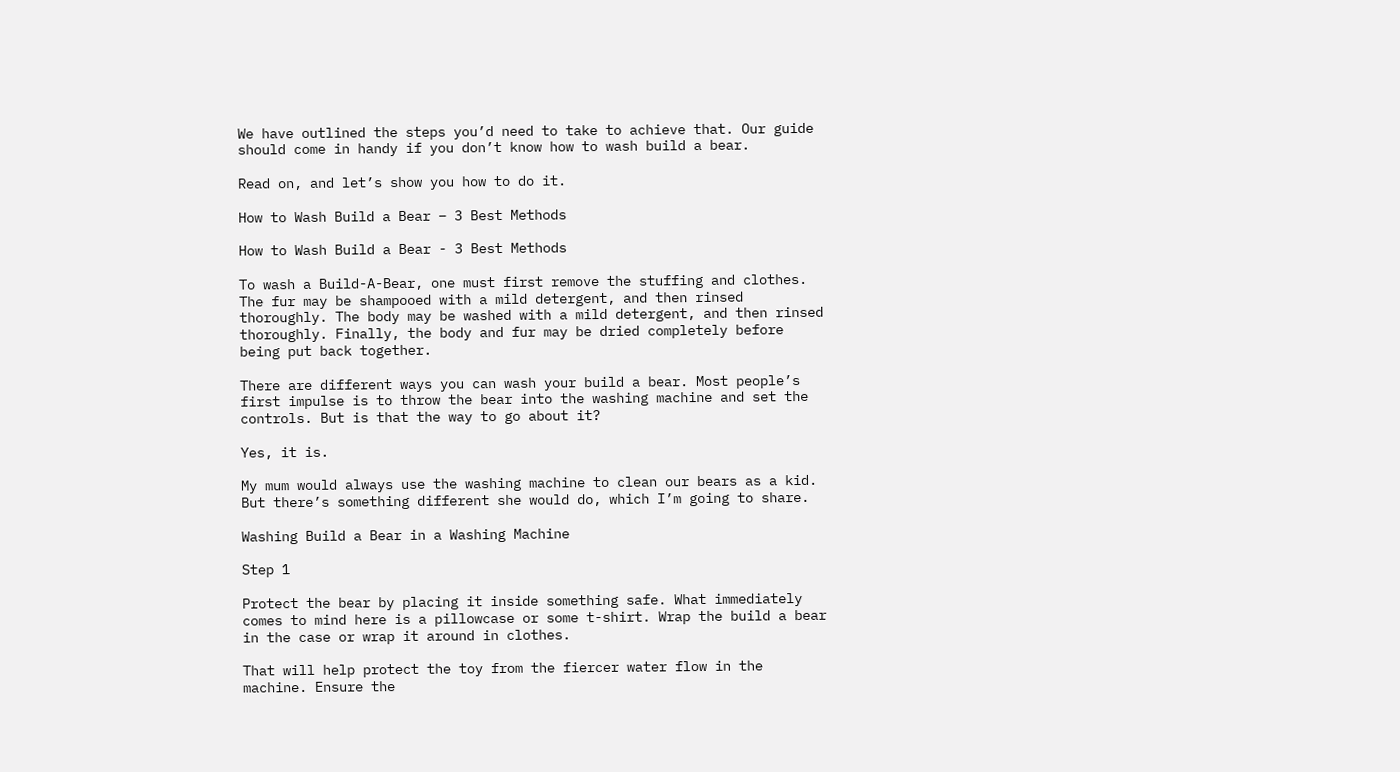We have outlined the steps you’d need to take to achieve that. Our guide should come in handy if you don’t know how to wash build a bear.

Read on, and let’s show you how to do it.

How to Wash Build a Bear – 3 Best Methods

How to Wash Build a Bear - 3 Best Methods

To wash a Build-A-Bear, one must first remove the stuffing and clothes. The fur may be shampooed with a mild detergent, and then rinsed thoroughly. The body may be washed with a mild detergent, and then rinsed thoroughly. Finally, the body and fur may be dried completely before being put back together.

There are different ways you can wash your build a bear. Most people’s first impulse is to throw the bear into the washing machine and set the controls. But is that the way to go about it?

Yes, it is.

My mum would always use the washing machine to clean our bears as a kid. But there’s something different she would do, which I’m going to share.

Washing Build a Bear in a Washing Machine

Step 1

Protect the bear by placing it inside something safe. What immediately comes to mind here is a pillowcase or some t-shirt. Wrap the build a bear in the case or wrap it around in clothes.

That will help protect the toy from the fiercer water flow in the machine. Ensure the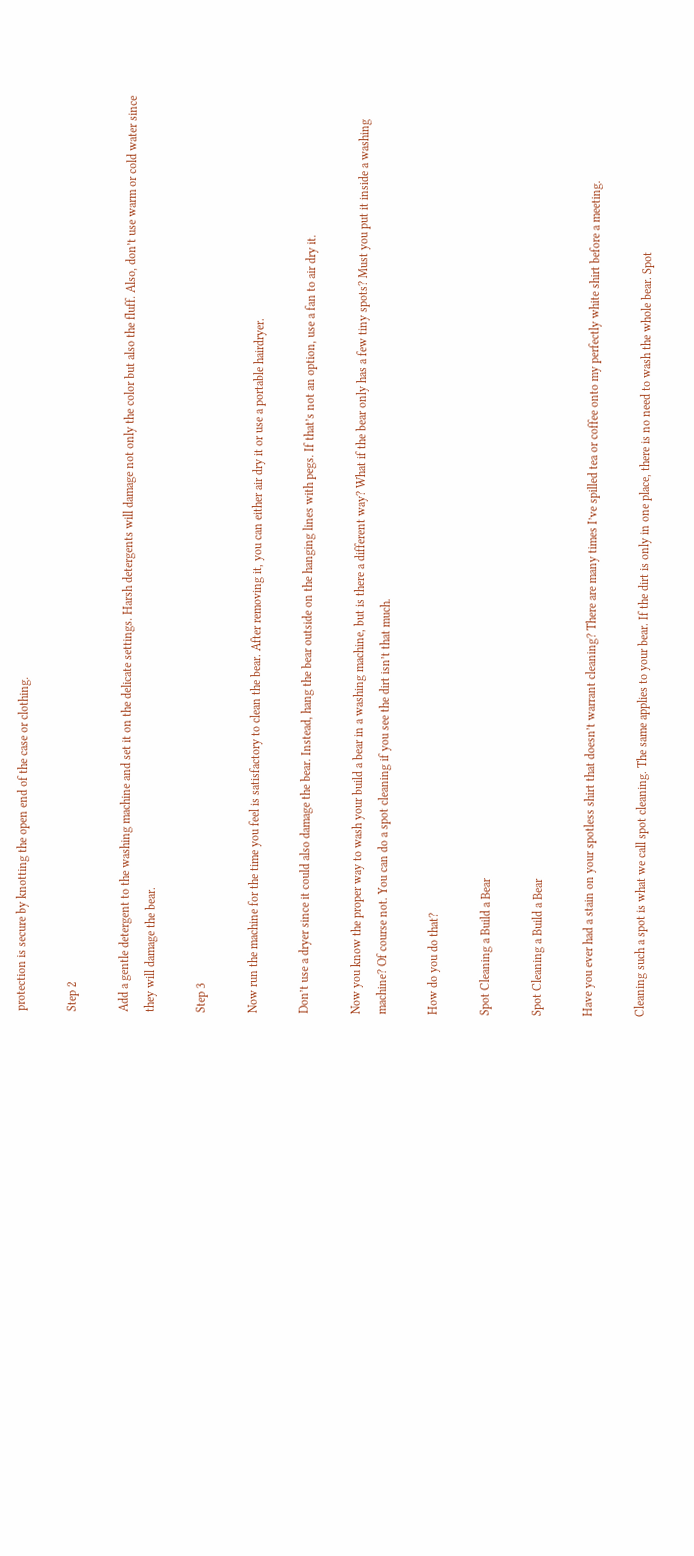protection is secure by knotting the open end of the case or clothing.

Step 2

Add a gentle detergent to the washing machine and set it on the delicate settings. Harsh detergents will damage not only the color but also the fluff. Also, don’t use warm or cold water since they will damage the bear.

Step 3

Now run the machine for the time you feel is satisfactory to clean the bear. After removing it, you can either air dry it or use a portable hairdryer.

Don’t use a dryer since it could also damage the bear. Instead, hang the bear outside on the hanging lines with pegs. If that’s not an option, use a fan to air dry it.

Now you know the proper way to wash your build a bear in a washing machine, but is there a different way? What if the bear only has a few tiny spots? Must you put it inside a washing machine? Of course not. You can do a spot cleaning if you see the dirt isn’t that much.

How do you do that?

Spot Cleaning a Build a Bear

Spot Cleaning a Build a Bear

Have you ever had a stain on your spotless shirt that doesn’t warrant cleaning? There are many times I’ve spilled tea or coffee onto my perfectly white shirt before a meeting.

Cleaning such a spot is what we call spot cleaning. The same applies to your bear. If the dirt is only in one place, there is no need to wash the whole bear. Spot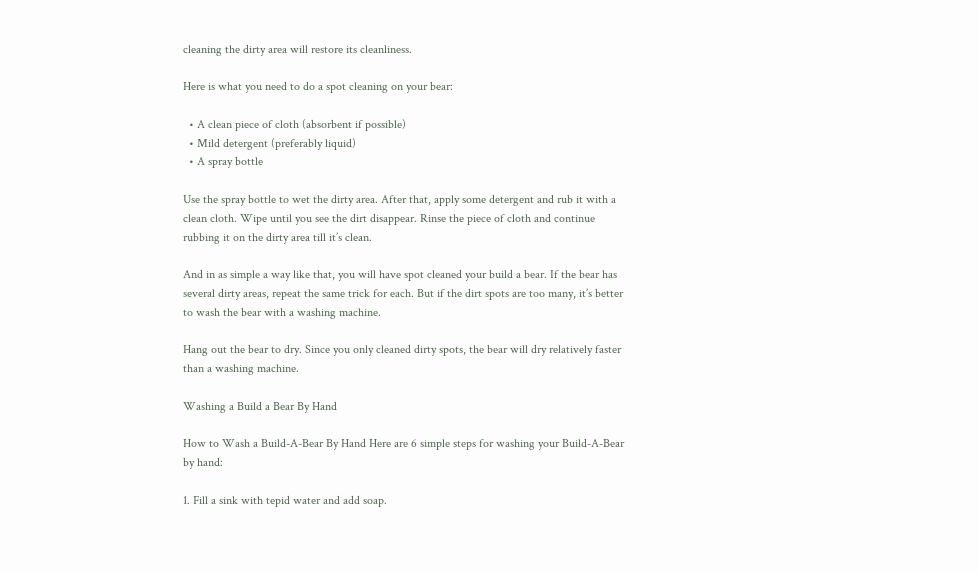cleaning the dirty area will restore its cleanliness.

Here is what you need to do a spot cleaning on your bear:

  • A clean piece of cloth (absorbent if possible)
  • Mild detergent (preferably liquid)
  • A spray bottle

Use the spray bottle to wet the dirty area. After that, apply some detergent and rub it with a clean cloth. Wipe until you see the dirt disappear. Rinse the piece of cloth and continue rubbing it on the dirty area till it’s clean.

And in as simple a way like that, you will have spot cleaned your build a bear. If the bear has several dirty areas, repeat the same trick for each. But if the dirt spots are too many, it’s better to wash the bear with a washing machine.

Hang out the bear to dry. Since you only cleaned dirty spots, the bear will dry relatively faster than a washing machine.

Washing a Build a Bear By Hand

How to Wash a Build-A-Bear By Hand Here are 6 simple steps for washing your Build-A-Bear by hand:

1. Fill a sink with tepid water and add soap.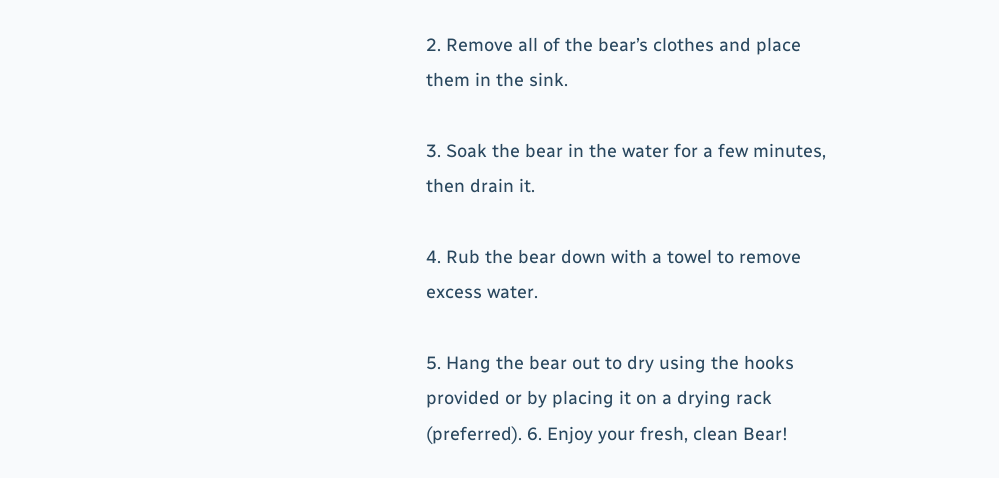2. Remove all of the bear’s clothes and place them in the sink.

3. Soak the bear in the water for a few minutes, then drain it.

4. Rub the bear down with a towel to remove excess water.

5. Hang the bear out to dry using the hooks provided or by placing it on a drying rack (preferred). 6. Enjoy your fresh, clean Bear!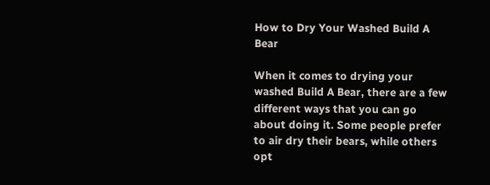How to Dry Your Washed Build A Bear

When it comes to drying your washed Build A Bear, there are a few different ways that you can go about doing it. Some people prefer to air dry their bears, while others opt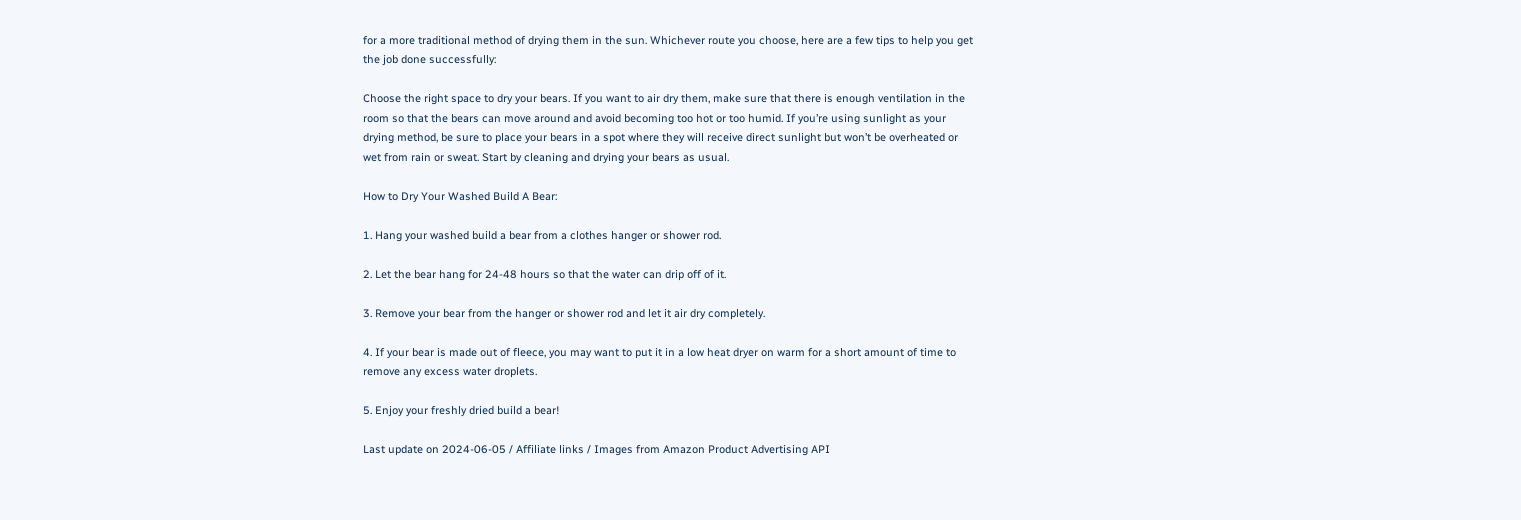for a more traditional method of drying them in the sun. Whichever route you choose, here are a few tips to help you get the job done successfully:

Choose the right space to dry your bears. If you want to air dry them, make sure that there is enough ventilation in the room so that the bears can move around and avoid becoming too hot or too humid. If you’re using sunlight as your drying method, be sure to place your bears in a spot where they will receive direct sunlight but won’t be overheated or wet from rain or sweat. Start by cleaning and drying your bears as usual.

How to Dry Your Washed Build A Bear:

1. Hang your washed build a bear from a clothes hanger or shower rod.

2. Let the bear hang for 24-48 hours so that the water can drip off of it.

3. Remove your bear from the hanger or shower rod and let it air dry completely.

4. If your bear is made out of fleece, you may want to put it in a low heat dryer on warm for a short amount of time to remove any excess water droplets.

5. Enjoy your freshly dried build a bear!

Last update on 2024-06-05 / Affiliate links / Images from Amazon Product Advertising API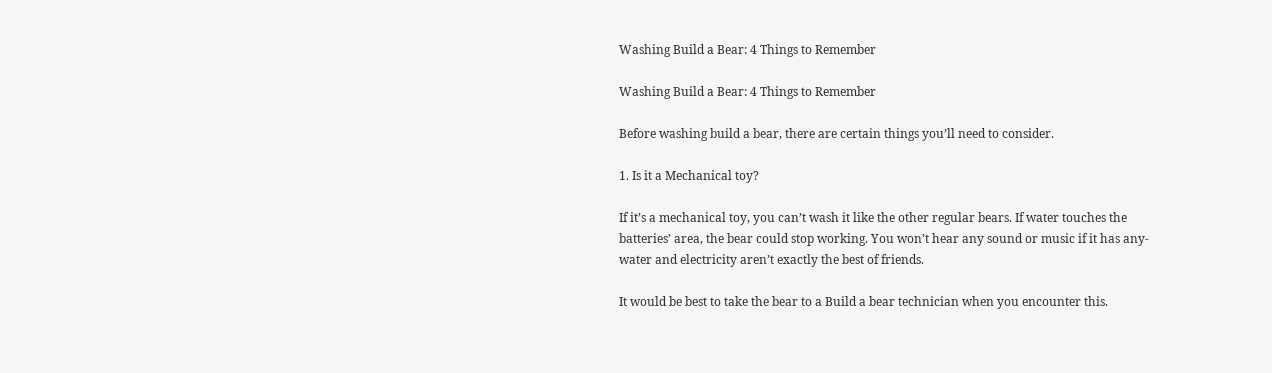Washing Build a Bear: 4 Things to Remember

Washing Build a Bear: 4 Things to Remember

Before washing build a bear, there are certain things you’ll need to consider.

1. Is it a Mechanical toy?

If it’s a mechanical toy, you can’t wash it like the other regular bears. If water touches the batteries’ area, the bear could stop working. You won’t hear any sound or music if it has any- water and electricity aren’t exactly the best of friends.

It would be best to take the bear to a Build a bear technician when you encounter this.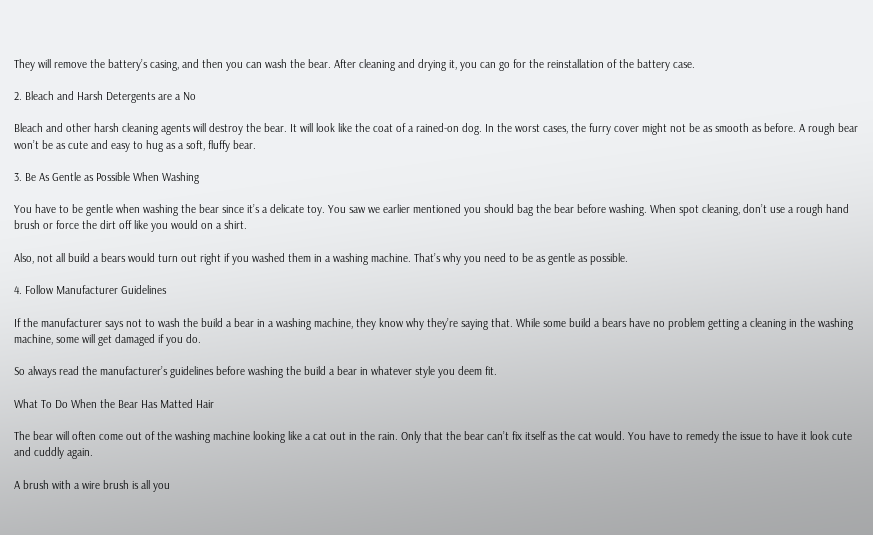They will remove the battery’s casing, and then you can wash the bear. After cleaning and drying it, you can go for the reinstallation of the battery case.

2. Bleach and Harsh Detergents are a No

Bleach and other harsh cleaning agents will destroy the bear. It will look like the coat of a rained-on dog. In the worst cases, the furry cover might not be as smooth as before. A rough bear won’t be as cute and easy to hug as a soft, fluffy bear.

3. Be As Gentle as Possible When Washing

You have to be gentle when washing the bear since it’s a delicate toy. You saw we earlier mentioned you should bag the bear before washing. When spot cleaning, don’t use a rough hand brush or force the dirt off like you would on a shirt.

Also, not all build a bears would turn out right if you washed them in a washing machine. That’s why you need to be as gentle as possible.

4. Follow Manufacturer Guidelines

If the manufacturer says not to wash the build a bear in a washing machine, they know why they’re saying that. While some build a bears have no problem getting a cleaning in the washing machine, some will get damaged if you do.

So always read the manufacturer’s guidelines before washing the build a bear in whatever style you deem fit.

What To Do When the Bear Has Matted Hair

The bear will often come out of the washing machine looking like a cat out in the rain. Only that the bear can’t fix itself as the cat would. You have to remedy the issue to have it look cute and cuddly again.

A brush with a wire brush is all you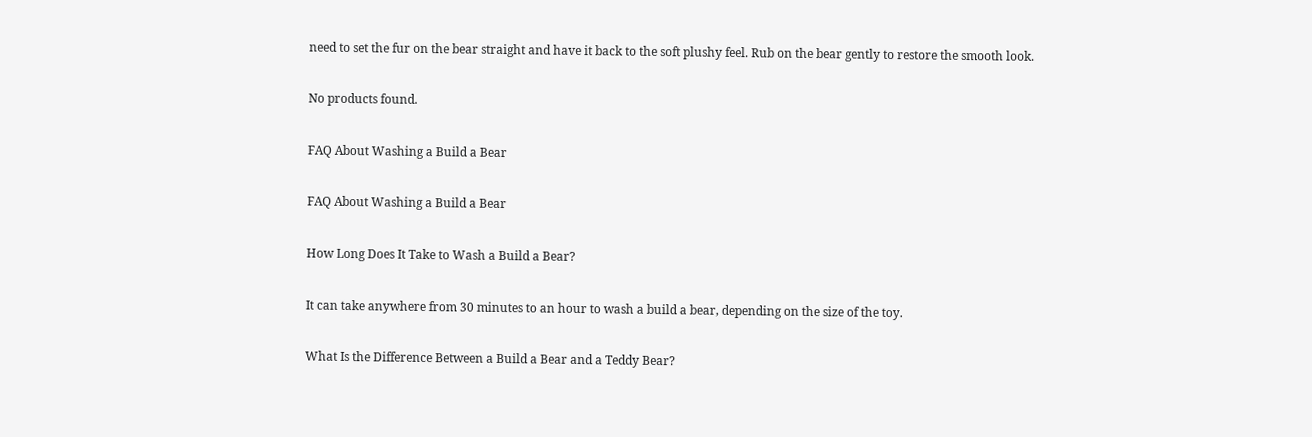need to set the fur on the bear straight and have it back to the soft plushy feel. Rub on the bear gently to restore the smooth look.

No products found.

FAQ About Washing a Build a Bear

FAQ About Washing a Build a Bear

How Long Does It Take to Wash a Build a Bear?

It can take anywhere from 30 minutes to an hour to wash a build a bear, depending on the size of the toy.

What Is the Difference Between a Build a Bear and a Teddy Bear?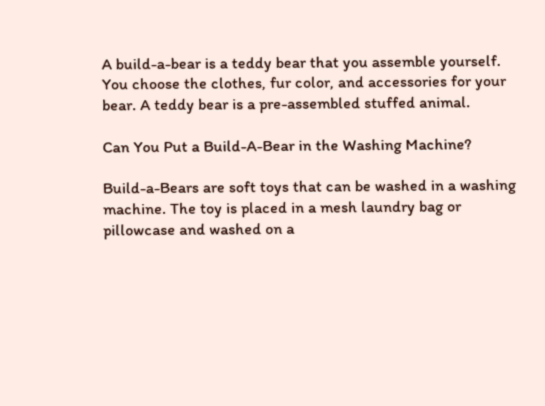A build-a-bear is a teddy bear that you assemble yourself. You choose the clothes, fur color, and accessories for your bear. A teddy bear is a pre-assembled stuffed animal.

Can You Put a Build-A-Bear in the Washing Machine?

Build-a-Bears are soft toys that can be washed in a washing machine. The toy is placed in a mesh laundry bag or pillowcase and washed on a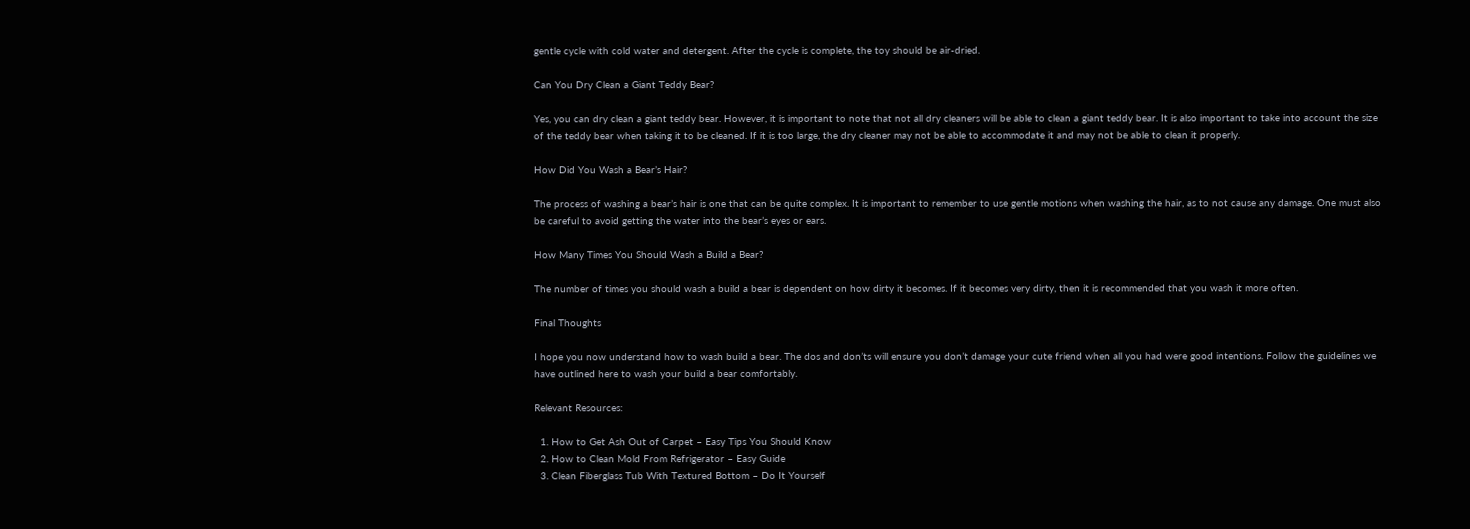gentle cycle with cold water and detergent. After the cycle is complete, the toy should be air-dried.

Can You Dry Clean a Giant Teddy Bear?

Yes, you can dry clean a giant teddy bear. However, it is important to note that not all dry cleaners will be able to clean a giant teddy bear. It is also important to take into account the size of the teddy bear when taking it to be cleaned. If it is too large, the dry cleaner may not be able to accommodate it and may not be able to clean it properly.

How Did You Wash a Bear’s Hair?

The process of washing a bear’s hair is one that can be quite complex. It is important to remember to use gentle motions when washing the hair, as to not cause any damage. One must also be careful to avoid getting the water into the bear’s eyes or ears.

How Many Times You Should Wash a Build a Bear?

The number of times you should wash a build a bear is dependent on how dirty it becomes. If it becomes very dirty, then it is recommended that you wash it more often.

Final Thoughts

I hope you now understand how to wash build a bear. The dos and don’ts will ensure you don’t damage your cute friend when all you had were good intentions. Follow the guidelines we have outlined here to wash your build a bear comfortably.

Relevant Resources:

  1. How to Get Ash Out of Carpet – Easy Tips You Should Know
  2. How to Clean Mold From Refrigerator – Easy Guide
  3. Clean Fiberglass Tub With Textured Bottom – Do It Yourself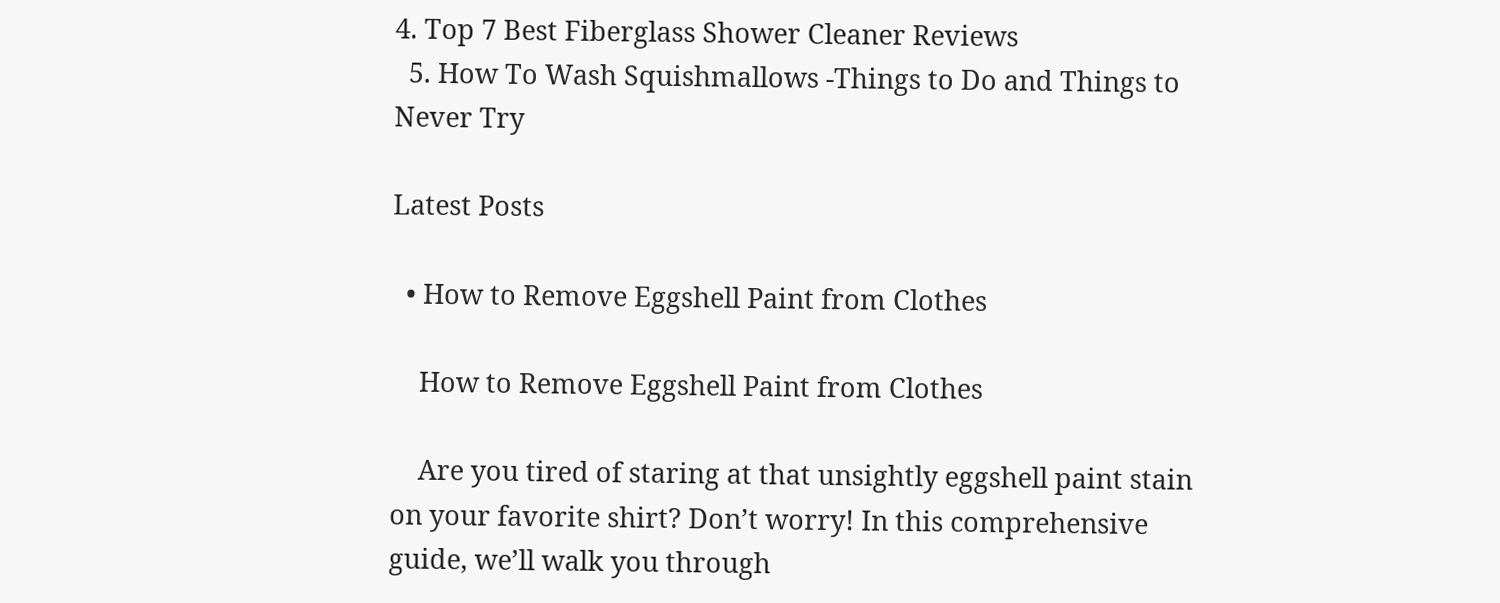4. Top 7 Best Fiberglass Shower Cleaner Reviews
  5. How To Wash Squishmallows -Things to Do and Things to Never Try

Latest Posts

  • How to Remove Eggshell Paint from Clothes

    How to Remove Eggshell Paint from Clothes

    Are you tired of staring at that unsightly eggshell paint stain on your favorite shirt? Don’t worry! In this comprehensive guide, we’ll walk you through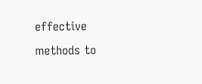effective methods to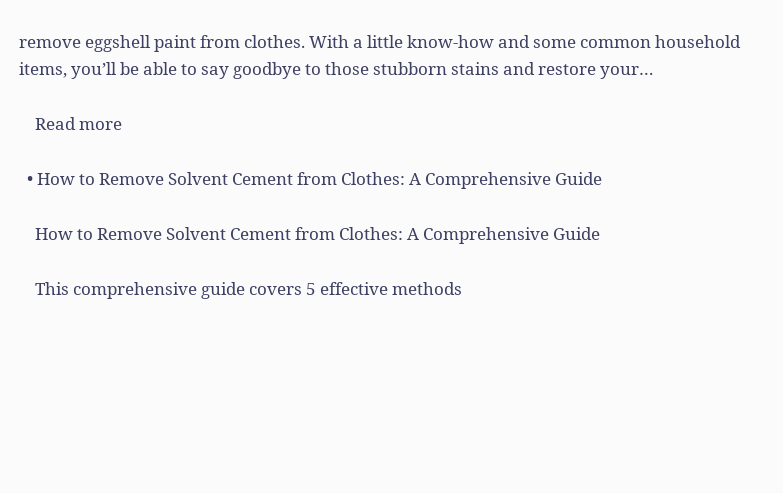remove eggshell paint from clothes. With a little know-how and some common household items, you’ll be able to say goodbye to those stubborn stains and restore your…

    Read more

  • How to Remove Solvent Cement from Clothes: A Comprehensive Guide

    How to Remove Solvent Cement from Clothes: A Comprehensive Guide

    This comprehensive guide covers 5 effective methods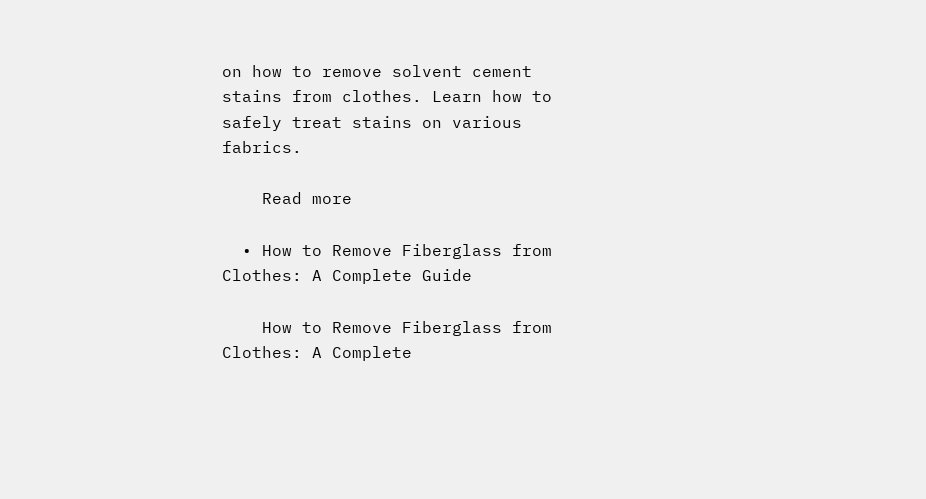on how to remove solvent cement stains from clothes. Learn how to safely treat stains on various fabrics.

    Read more

  • How to Remove Fiberglass from Clothes: A Complete Guide

    How to Remove Fiberglass from Clothes: A Complete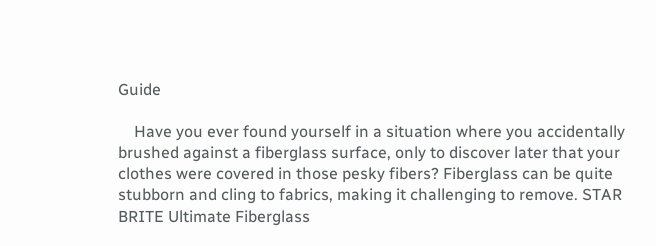Guide

    Have you ever found yourself in a situation where you accidentally brushed against a fiberglass surface, only to discover later that your clothes were covered in those pesky fibers? Fiberglass can be quite stubborn and cling to fabrics, making it challenging to remove. STAR BRITE Ultimate Fiberglass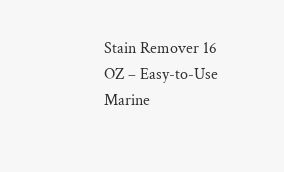Stain Remover 16 OZ – Easy-to-Use Marine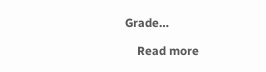Grade…

    Read more